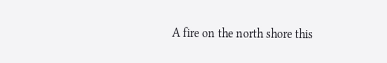A fire on the north shore this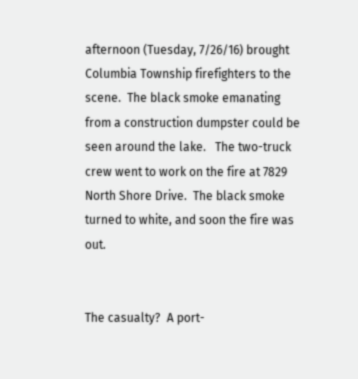afternoon (Tuesday, 7/26/16) brought Columbia Township firefighters to the scene.  The black smoke emanating from a construction dumpster could be seen around the lake.   The two-truck crew went to work on the fire at 7829 North Shore Drive.  The black smoke turned to white, and soon the fire was out.


The casualty?  A port-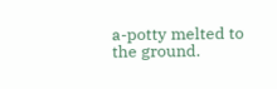a-potty melted to the ground.